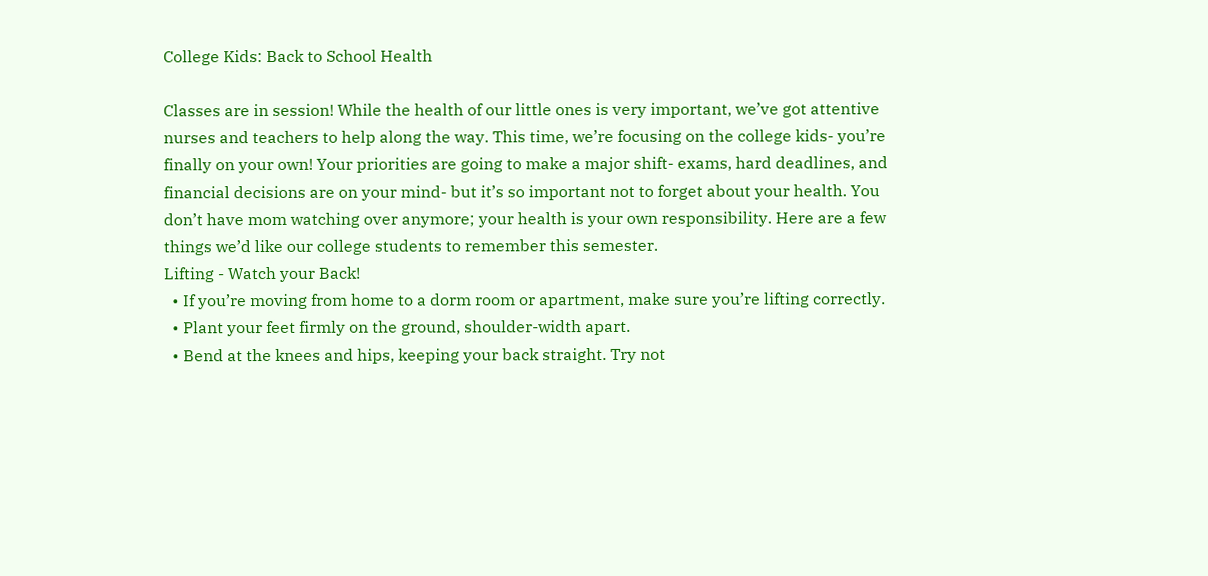College Kids: Back to School Health

Classes are in session! While the health of our little ones is very important, we’ve got attentive nurses and teachers to help along the way. This time, we’re focusing on the college kids- you’re finally on your own! Your priorities are going to make a major shift- exams, hard deadlines, and financial decisions are on your mind- but it’s so important not to forget about your health. You don’t have mom watching over anymore; your health is your own responsibility. Here are a few things we’d like our college students to remember this semester.
Lifting - Watch your Back!
  • If you’re moving from home to a dorm room or apartment, make sure you’re lifting correctly.
  • Plant your feet firmly on the ground, shoulder-width apart.
  • Bend at the knees and hips, keeping your back straight. Try not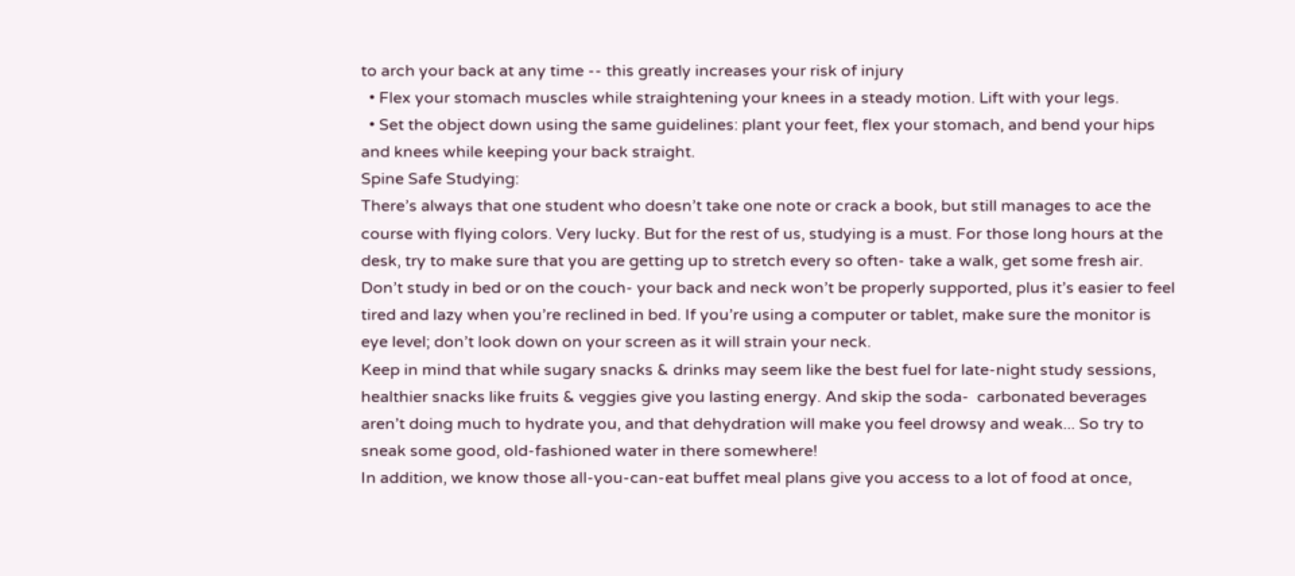to arch your back at any time -- this greatly increases your risk of injury
  • Flex your stomach muscles while straightening your knees in a steady motion. Lift with your legs.
  • Set the object down using the same guidelines: plant your feet, flex your stomach, and bend your hips and knees while keeping your back straight.
Spine Safe Studying:
There’s always that one student who doesn’t take one note or crack a book, but still manages to ace the course with flying colors. Very lucky. But for the rest of us, studying is a must. For those long hours at the desk, try to make sure that you are getting up to stretch every so often- take a walk, get some fresh air. Don’t study in bed or on the couch- your back and neck won’t be properly supported, plus it’s easier to feel tired and lazy when you’re reclined in bed. If you’re using a computer or tablet, make sure the monitor is eye level; don’t look down on your screen as it will strain your neck.
Keep in mind that while sugary snacks & drinks may seem like the best fuel for late-night study sessions, healthier snacks like fruits & veggies give you lasting energy. And skip the soda-  carbonated beverages aren’t doing much to hydrate you, and that dehydration will make you feel drowsy and weak... So try to sneak some good, old-fashioned water in there somewhere!
In addition, we know those all-you-can-eat buffet meal plans give you access to a lot of food at once,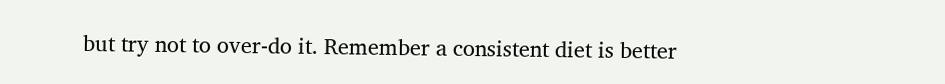but try not to over-do it. Remember a consistent diet is better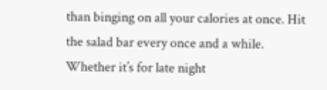than binging on all your calories at once. Hit the salad bar every once and a while.
Whether it’s for late night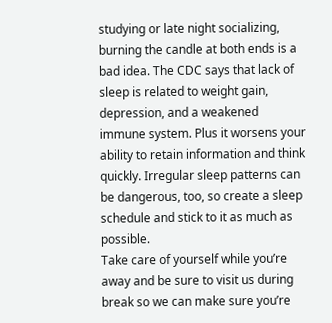studying or late night socializing, burning the candle at both ends is a bad idea. The CDC says that lack of sleep is related to weight gain, depression, and a weakened immune system. Plus it worsens your ability to retain information and think quickly. Irregular sleep patterns can be dangerous, too, so create a sleep schedule and stick to it as much as possible.
Take care of yourself while you’re away and be sure to visit us during break so we can make sure you’re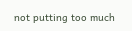not putting too much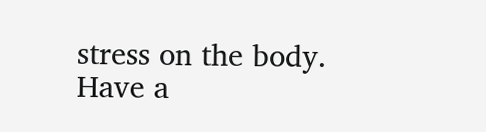stress on the body. Have a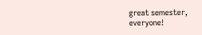great semester, everyone!